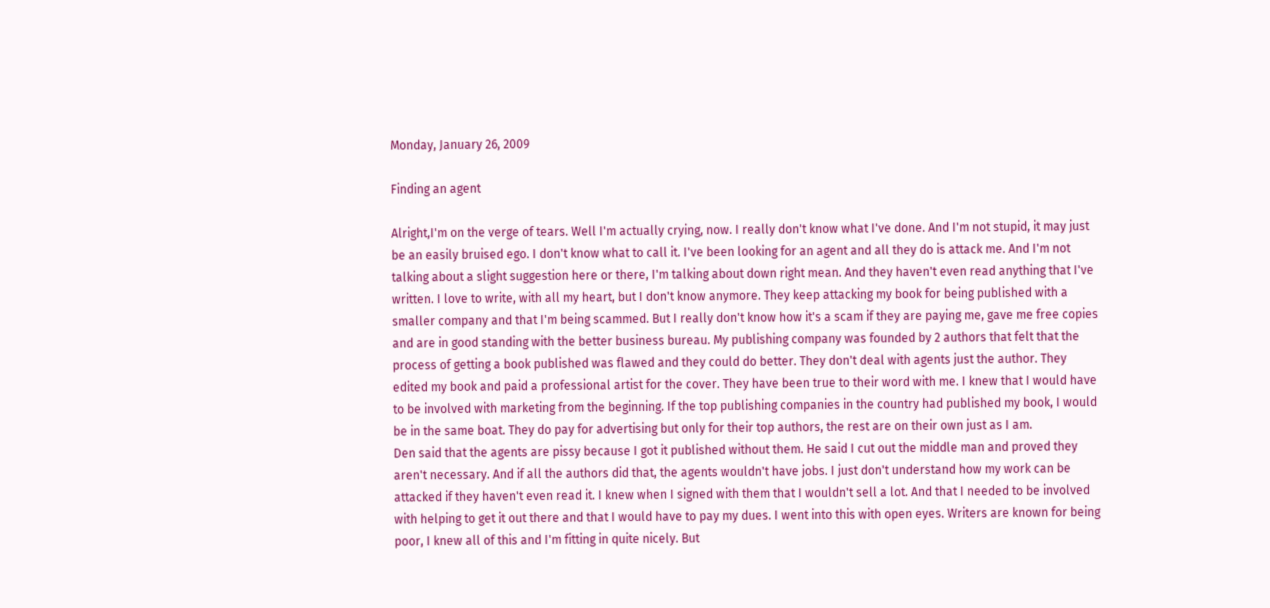Monday, January 26, 2009

Finding an agent

Alright,I'm on the verge of tears. Well I'm actually crying, now. I really don't know what I've done. And I'm not stupid, it may just be an easily bruised ego. I don't know what to call it. I've been looking for an agent and all they do is attack me. And I'm not talking about a slight suggestion here or there, I'm talking about down right mean. And they haven't even read anything that I've written. I love to write, with all my heart, but I don't know anymore. They keep attacking my book for being published with a smaller company and that I'm being scammed. But I really don't know how it's a scam if they are paying me, gave me free copies and are in good standing with the better business bureau. My publishing company was founded by 2 authors that felt that the process of getting a book published was flawed and they could do better. They don't deal with agents just the author. They edited my book and paid a professional artist for the cover. They have been true to their word with me. I knew that I would have to be involved with marketing from the beginning. If the top publishing companies in the country had published my book, I would be in the same boat. They do pay for advertising but only for their top authors, the rest are on their own just as I am.
Den said that the agents are pissy because I got it published without them. He said I cut out the middle man and proved they aren't necessary. And if all the authors did that, the agents wouldn't have jobs. I just don't understand how my work can be attacked if they haven't even read it. I knew when I signed with them that I wouldn't sell a lot. And that I needed to be involved with helping to get it out there and that I would have to pay my dues. I went into this with open eyes. Writers are known for being poor, I knew all of this and I'm fitting in quite nicely. But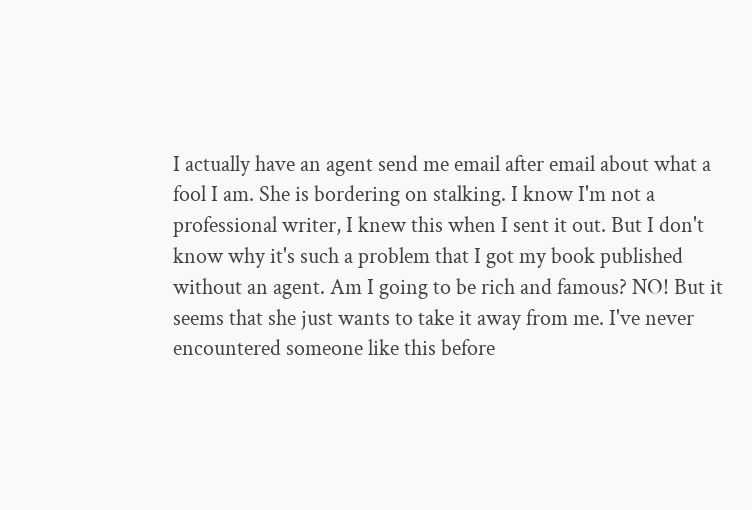I actually have an agent send me email after email about what a fool I am. She is bordering on stalking. I know I'm not a professional writer, I knew this when I sent it out. But I don't know why it's such a problem that I got my book published without an agent. Am I going to be rich and famous? NO! But it seems that she just wants to take it away from me. I've never encountered someone like this before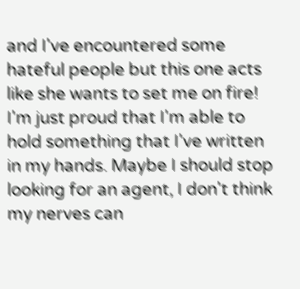and I've encountered some hateful people but this one acts like she wants to set me on fire! I'm just proud that I'm able to hold something that I've written in my hands. Maybe I should stop looking for an agent, I don't think my nerves can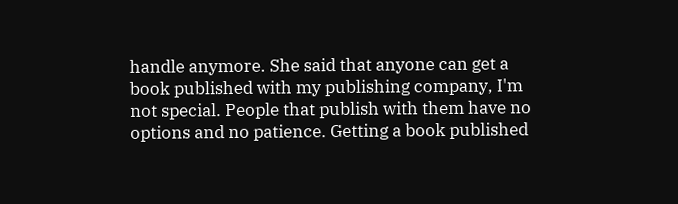handle anymore. She said that anyone can get a book published with my publishing company, I'm not special. People that publish with them have no options and no patience. Getting a book published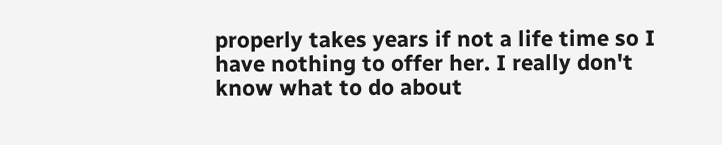properly takes years if not a life time so I have nothing to offer her. I really don't know what to do about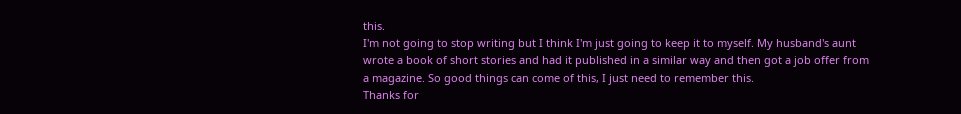this.
I'm not going to stop writing but I think I'm just going to keep it to myself. My husband's aunt wrote a book of short stories and had it published in a similar way and then got a job offer from a magazine. So good things can come of this, I just need to remember this.
Thanks for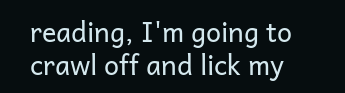reading, I'm going to crawl off and lick my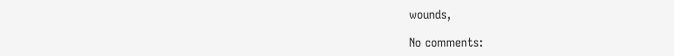wounds,

No comments: